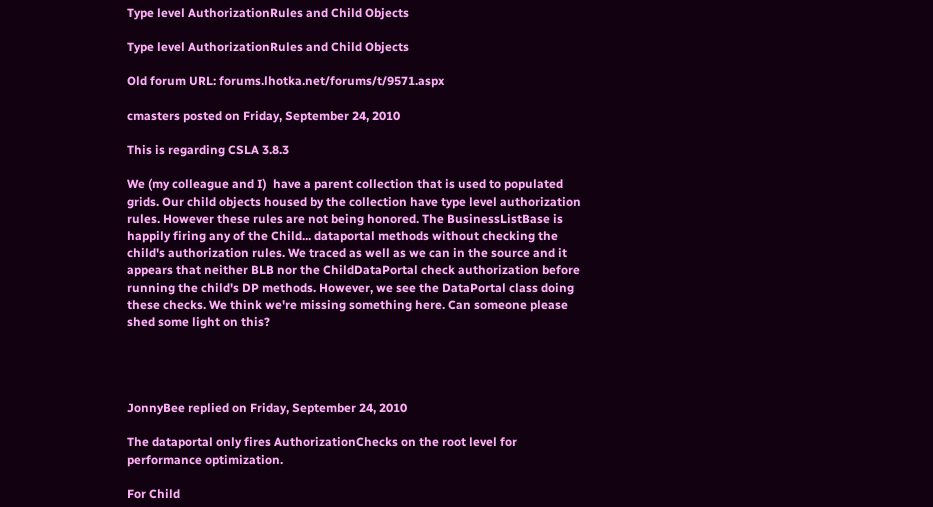Type level AuthorizationRules and Child Objects

Type level AuthorizationRules and Child Objects

Old forum URL: forums.lhotka.net/forums/t/9571.aspx

cmasters posted on Friday, September 24, 2010

This is regarding CSLA 3.8.3

We (my colleague and I)  have a parent collection that is used to populated grids. Our child objects housed by the collection have type level authorization rules. However these rules are not being honored. The BusinessListBase is happily firing any of the Child... dataportal methods without checking the child's authorization rules. We traced as well as we can in the source and it appears that neither BLB nor the ChildDataPortal check authorization before running the child's DP methods. However, we see the DataPortal class doing these checks. We think we're missing something here. Can someone please shed some light on this?




JonnyBee replied on Friday, September 24, 2010

The dataportal only fires AuthorizationChecks on the root level for performance optimization.

For Child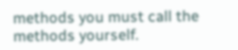methods you must call the methods yourself.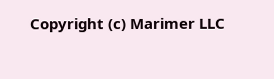Copyright (c) Marimer LLC